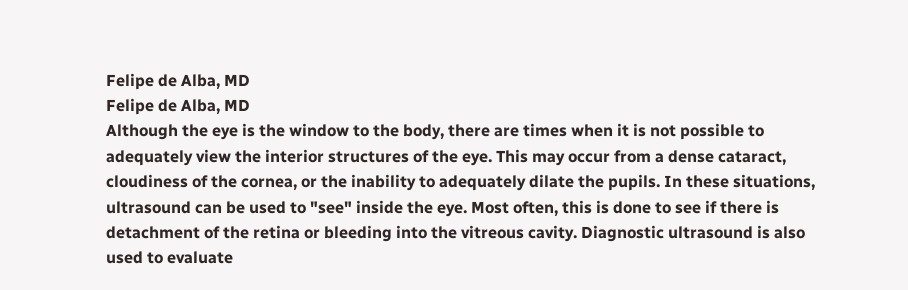Felipe de Alba, MD
Felipe de Alba, MD
Although the eye is the window to the body, there are times when it is not possible to adequately view the interior structures of the eye. This may occur from a dense cataract, cloudiness of the cornea, or the inability to adequately dilate the pupils. In these situations, ultrasound can be used to "see" inside the eye. Most often, this is done to see if there is detachment of the retina or bleeding into the vitreous cavity. Diagnostic ultrasound is also used to evaluate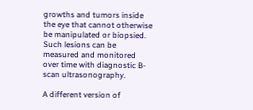growths and tumors inside the eye that cannot otherwise be manipulated or biopsied. Such lesions can be measured and monitored over time with diagnostic B-scan ultrasonography.

A different version of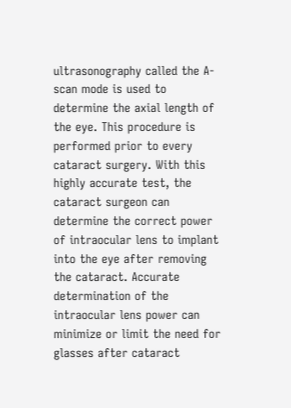ultrasonography called the A-scan mode is used to determine the axial length of the eye. This procedure is performed prior to every cataract surgery. With this highly accurate test, the cataract surgeon can determine the correct power of intraocular lens to implant into the eye after removing the cataract. Accurate determination of the intraocular lens power can minimize or limit the need for glasses after cataract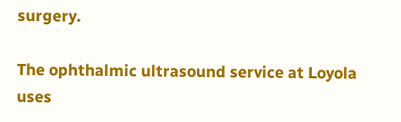surgery.

The ophthalmic ultrasound service at Loyola uses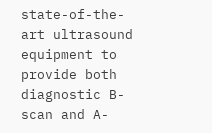state-of-the-art ultrasound equipment to provide both diagnostic B-scan and A-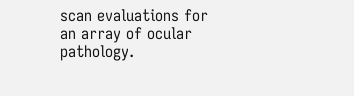scan evaluations for an array of ocular pathology.